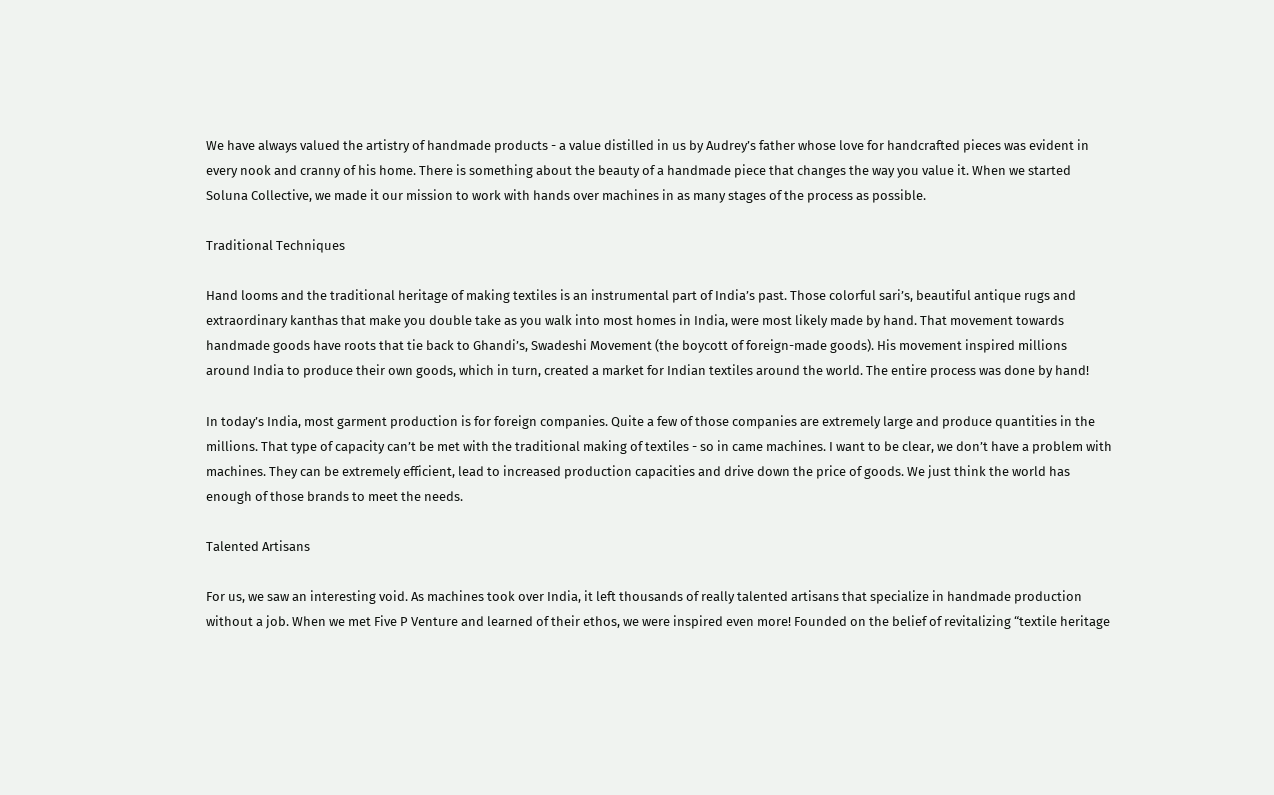We have always valued the artistry of handmade products - a value distilled in us by Audrey’s father whose love for handcrafted pieces was evident in every nook and cranny of his home. There is something about the beauty of a handmade piece that changes the way you value it. When we started Soluna Collective, we made it our mission to work with hands over machines in as many stages of the process as possible.

Traditional Techniques

Hand looms and the traditional heritage of making textiles is an instrumental part of India’s past. Those colorful sari’s, beautiful antique rugs and extraordinary kanthas that make you double take as you walk into most homes in India, were most likely made by hand. That movement towards handmade goods have roots that tie back to Ghandi’s, Swadeshi Movement (the boycott of foreign-made goods). His movement inspired millions around India to produce their own goods, which in turn, created a market for Indian textiles around the world. The entire process was done by hand!

In today’s India, most garment production is for foreign companies. Quite a few of those companies are extremely large and produce quantities in the millions. That type of capacity can’t be met with the traditional making of textiles - so in came machines. I want to be clear, we don’t have a problem with machines. They can be extremely efficient, lead to increased production capacities and drive down the price of goods. We just think the world has enough of those brands to meet the needs.

Talented Artisans

For us, we saw an interesting void. As machines took over India, it left thousands of really talented artisans that specialize in handmade production without a job. When we met Five P Venture and learned of their ethos, we were inspired even more! Founded on the belief of revitalizing “textile heritage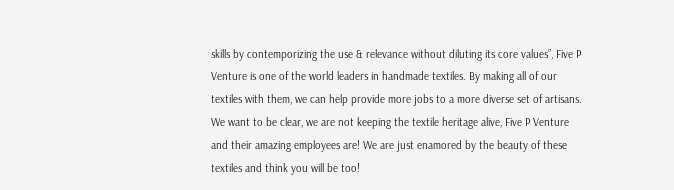skills by contemporizing the use & relevance without diluting its core values”, Five P Venture is one of the world leaders in handmade textiles. By making all of our textiles with them, we can help provide more jobs to a more diverse set of artisans. We want to be clear, we are not keeping the textile heritage alive, Five P Venture and their amazing employees are! We are just enamored by the beauty of these textiles and think you will be too!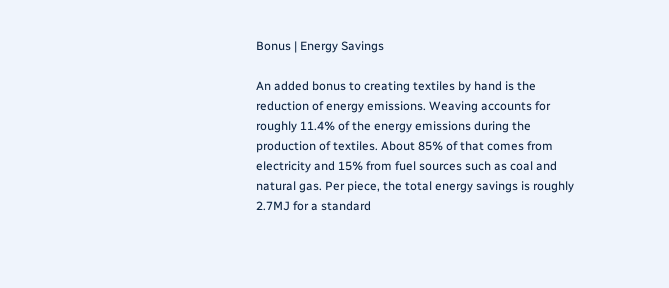Bonus | Energy Savings

An added bonus to creating textiles by hand is the reduction of energy emissions. Weaving accounts for roughly 11.4% of the energy emissions during the production of textiles. About 85% of that comes from electricity and 15% from fuel sources such as coal and natural gas. Per piece, the total energy savings is roughly 2.7MJ for a standard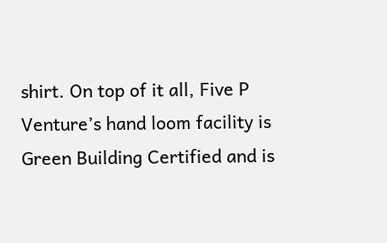shirt. On top of it all, Five P Venture’s hand loom facility is Green Building Certified and is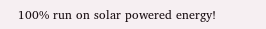100% run on solar powered energy!